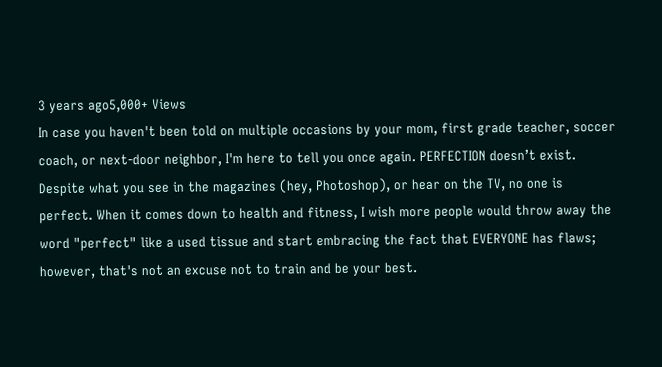3 years ago5,000+ Views
In case you haven't been told on multiple occasions by your mom, first grade teacher, soccer coach, or next-door neighbor, I'm here to tell you once again. PERFECTION doesn’t exist. Despite what you see in the magazines (hey, Photoshop), or hear on the TV, no one is perfect. When it comes down to health and fitness, I wish more people would throw away the word "perfect" like a used tissue and start embracing the fact that EVERYONE has flaws; however, that's not an excuse not to train and be your best.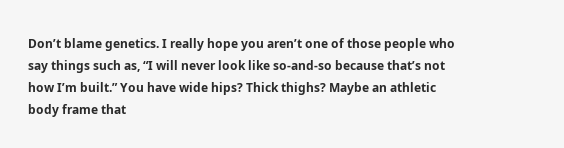Don’t blame genetics. I really hope you aren’t one of those people who say things such as, “I will never look like so-and-so because that’s not how I’m built.” You have wide hips? Thick thighs? Maybe an athletic body frame that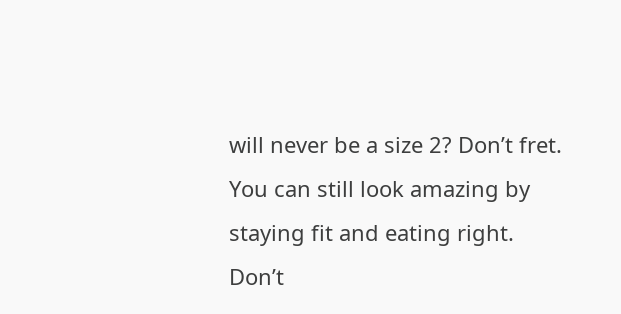will never be a size 2? Don’t fret. You can still look amazing by staying fit and eating right.
Don’t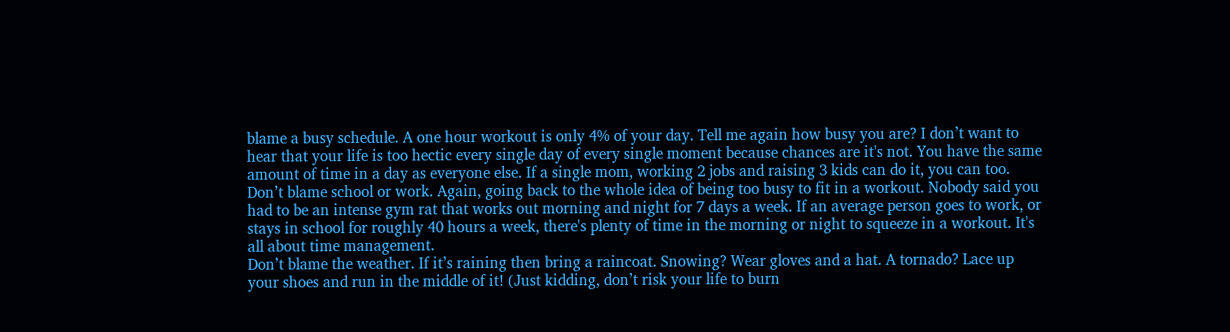blame a busy schedule. A one hour workout is only 4% of your day. Tell me again how busy you are? I don’t want to hear that your life is too hectic every single day of every single moment because chances are it's not. You have the same amount of time in a day as everyone else. If a single mom, working 2 jobs and raising 3 kids can do it, you can too.
Don’t blame school or work. Again, going back to the whole idea of being too busy to fit in a workout. Nobody said you had to be an intense gym rat that works out morning and night for 7 days a week. If an average person goes to work, or stays in school for roughly 40 hours a week, there's plenty of time in the morning or night to squeeze in a workout. It's all about time management.
Don’t blame the weather. If it’s raining then bring a raincoat. Snowing? Wear gloves and a hat. A tornado? Lace up your shoes and run in the middle of it! (Just kidding, don’t risk your life to burn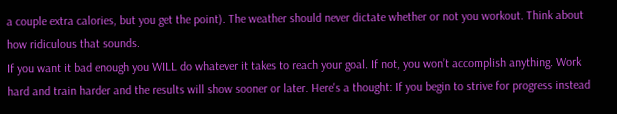a couple extra calories, but you get the point). The weather should never dictate whether or not you workout. Think about how ridiculous that sounds.
If you want it bad enough you WILL do whatever it takes to reach your goal. If not, you won’t accomplish anything. Work hard and train harder and the results will show sooner or later. Here's a thought: If you begin to strive for progress instead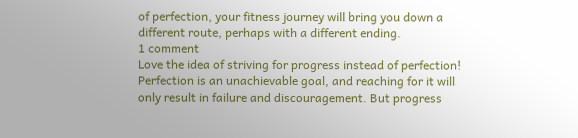of perfection, your fitness journey will bring you down a different route, perhaps with a different ending.
1 comment
Love the idea of striving for progress instead of perfection! Perfection is an unachievable goal, and reaching for it will only result in failure and discouragement. But progress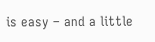is easy – and a little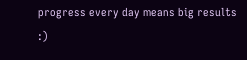progress every day means big results :)